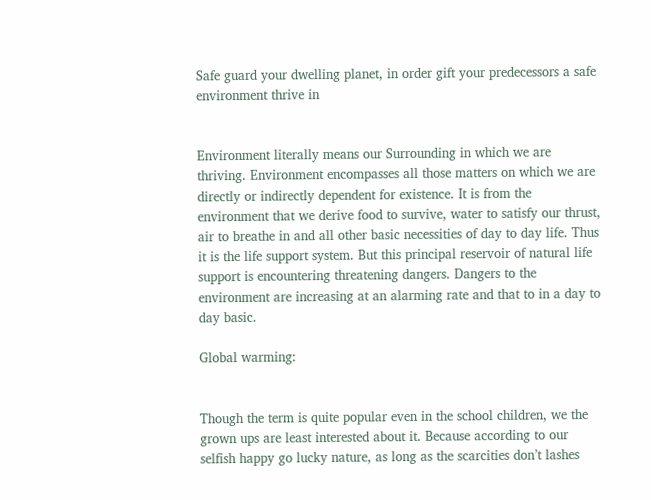Safe guard your dwelling planet, in order gift your predecessors a safe environment thrive in


Environment literally means our Surrounding in which we are thriving. Environment encompasses all those matters on which we are directly or indirectly dependent for existence. It is from the environment that we derive food to survive, water to satisfy our thrust, air to breathe in and all other basic necessities of day to day life. Thus it is the life support system. But this principal reservoir of natural life support is encountering threatening dangers. Dangers to the environment are increasing at an alarming rate and that to in a day to day basic.

Global warming:


Though the term is quite popular even in the school children, we the grown ups are least interested about it. Because according to our selfish happy go lucky nature, as long as the scarcities don’t lashes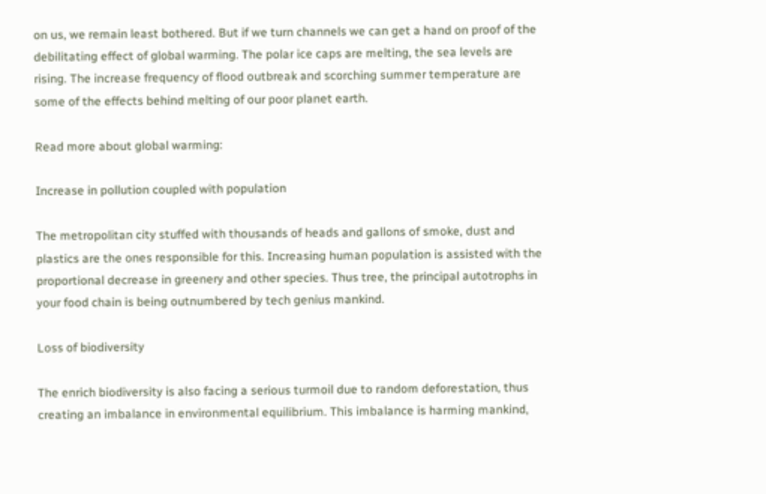on us, we remain least bothered. But if we turn channels we can get a hand on proof of the debilitating effect of global warming. The polar ice caps are melting, the sea levels are rising. The increase frequency of flood outbreak and scorching summer temperature are some of the effects behind melting of our poor planet earth.

Read more about global warming:

Increase in pollution coupled with population

The metropolitan city stuffed with thousands of heads and gallons of smoke, dust and plastics are the ones responsible for this. Increasing human population is assisted with the proportional decrease in greenery and other species. Thus tree, the principal autotrophs in your food chain is being outnumbered by tech genius mankind.

Loss of biodiversity

The enrich biodiversity is also facing a serious turmoil due to random deforestation, thus creating an imbalance in environmental equilibrium. This imbalance is harming mankind,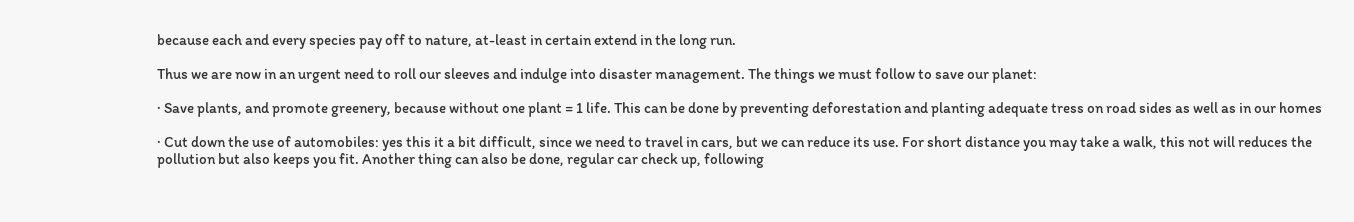because each and every species pay off to nature, at-least in certain extend in the long run.

Thus we are now in an urgent need to roll our sleeves and indulge into disaster management. The things we must follow to save our planet:

· Save plants, and promote greenery, because without one plant = 1 life. This can be done by preventing deforestation and planting adequate tress on road sides as well as in our homes

· Cut down the use of automobiles: yes this it a bit difficult, since we need to travel in cars, but we can reduce its use. For short distance you may take a walk, this not will reduces the pollution but also keeps you fit. Another thing can also be done, regular car check up, following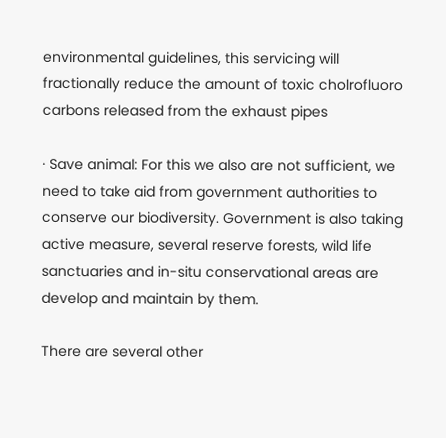environmental guidelines, this servicing will fractionally reduce the amount of toxic cholrofluoro carbons released from the exhaust pipes

· Save animal: For this we also are not sufficient, we need to take aid from government authorities to conserve our biodiversity. Government is also taking active measure, several reserve forests, wild life sanctuaries and in-situ conservational areas are develop and maintain by them.

There are several other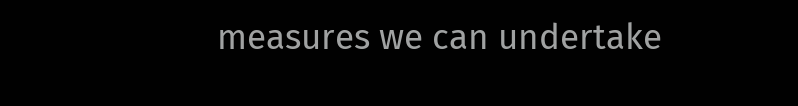measures we can undertake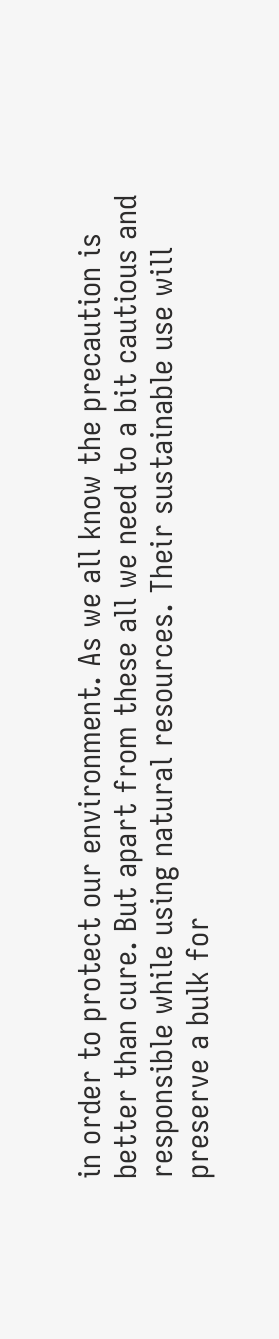in order to protect our environment. As we all know the precaution is better than cure. But apart from these all we need to a bit cautious and responsible while using natural resources. Their sustainable use will preserve a bulk for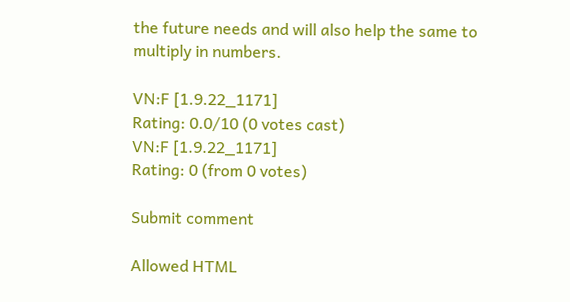the future needs and will also help the same to multiply in numbers.

VN:F [1.9.22_1171]
Rating: 0.0/10 (0 votes cast)
VN:F [1.9.22_1171]
Rating: 0 (from 0 votes)

Submit comment

Allowed HTML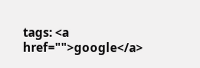tags: <a href="">google</a>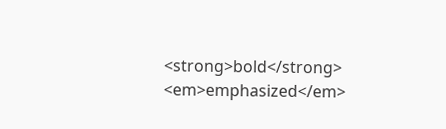<strong>bold</strong> <em>emphasized</em>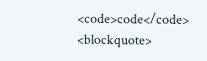<code>code</code> <blockquote>